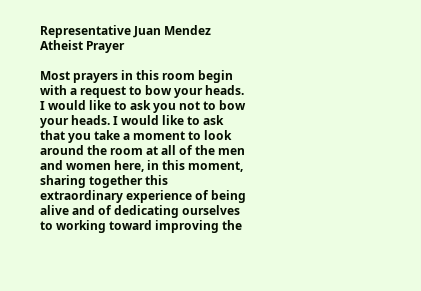Representative Juan Mendez Atheist Prayer

Most prayers in this room begin with a request to bow your heads. I would like to ask you not to bow your heads. I would like to ask that you take a moment to look around the room at all of the men and women here, in this moment, sharing together this extraordinary experience of being alive and of dedicating ourselves to working toward improving the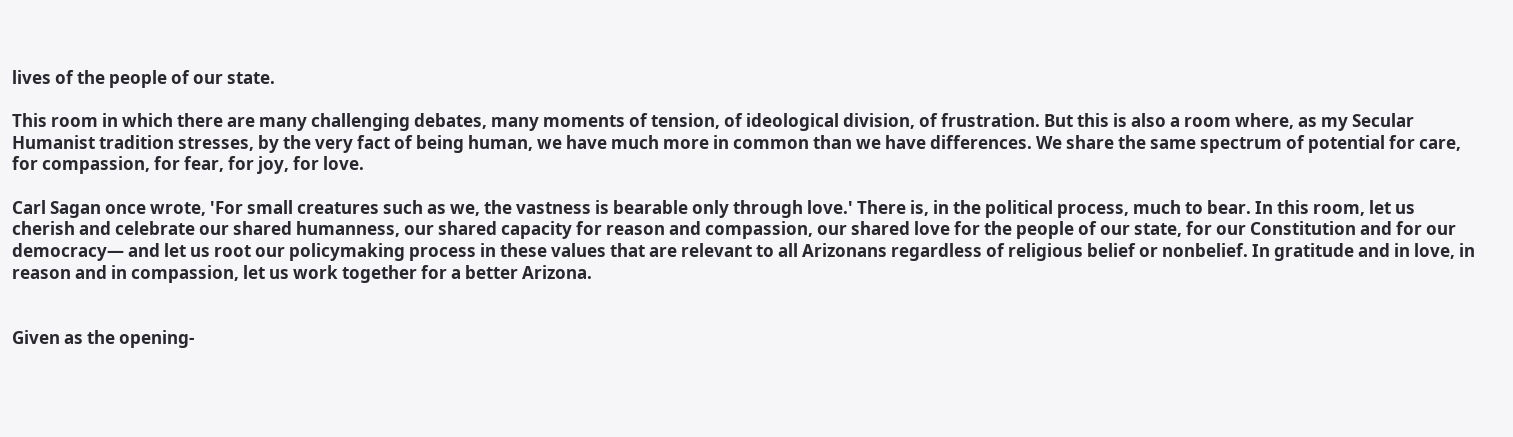lives of the people of our state.

This room in which there are many challenging debates, many moments of tension, of ideological division, of frustration. But this is also a room where, as my Secular Humanist tradition stresses, by the very fact of being human, we have much more in common than we have differences. We share the same spectrum of potential for care, for compassion, for fear, for joy, for love.

Carl Sagan once wrote, 'For small creatures such as we, the vastness is bearable only through love.' There is, in the political process, much to bear. In this room, let us cherish and celebrate our shared humanness, our shared capacity for reason and compassion, our shared love for the people of our state, for our Constitution and for our democracy— and let us root our policymaking process in these values that are relevant to all Arizonans regardless of religious belief or nonbelief. In gratitude and in love, in reason and in compassion, let us work together for a better Arizona.


Given as the opening-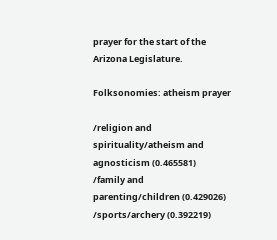prayer for the start of the Arizona Legislature.

Folksonomies: atheism prayer

/religion and spirituality/atheism and agnosticism (0.465581)
/family and parenting/children (0.429026)
/sports/archery (0.392219)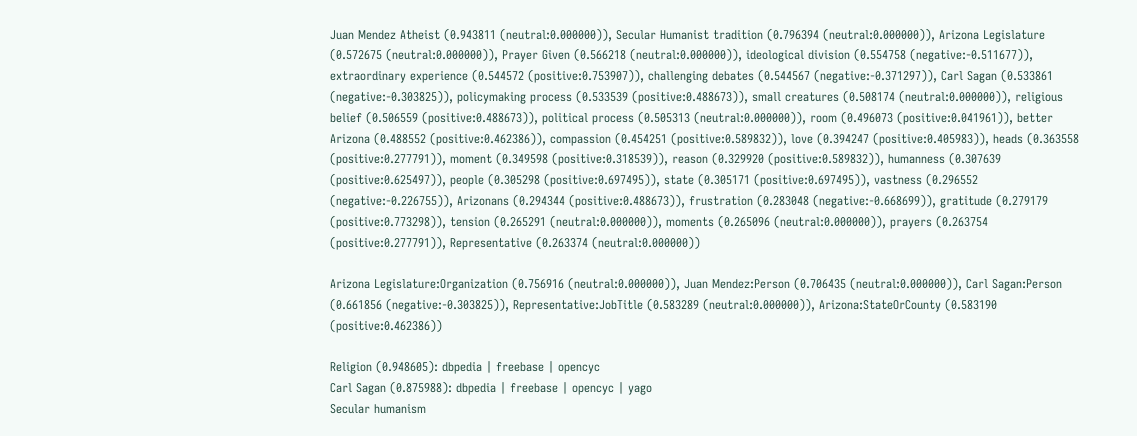Juan Mendez Atheist (0.943811 (neutral:0.000000)), Secular Humanist tradition (0.796394 (neutral:0.000000)), Arizona Legislature (0.572675 (neutral:0.000000)), Prayer Given (0.566218 (neutral:0.000000)), ideological division (0.554758 (negative:-0.511677)), extraordinary experience (0.544572 (positive:0.753907)), challenging debates (0.544567 (negative:-0.371297)), Carl Sagan (0.533861 (negative:-0.303825)), policymaking process (0.533539 (positive:0.488673)), small creatures (0.508174 (neutral:0.000000)), religious belief (0.506559 (positive:0.488673)), political process (0.505313 (neutral:0.000000)), room (0.496073 (positive:0.041961)), better Arizona (0.488552 (positive:0.462386)), compassion (0.454251 (positive:0.589832)), love (0.394247 (positive:0.405983)), heads (0.363558 (positive:0.277791)), moment (0.349598 (positive:0.318539)), reason (0.329920 (positive:0.589832)), humanness (0.307639 (positive:0.625497)), people (0.305298 (positive:0.697495)), state (0.305171 (positive:0.697495)), vastness (0.296552 (negative:-0.226755)), Arizonans (0.294344 (positive:0.488673)), frustration (0.283048 (negative:-0.668699)), gratitude (0.279179 (positive:0.773298)), tension (0.265291 (neutral:0.000000)), moments (0.265096 (neutral:0.000000)), prayers (0.263754 (positive:0.277791)), Representative (0.263374 (neutral:0.000000))

Arizona Legislature:Organization (0.756916 (neutral:0.000000)), Juan Mendez:Person (0.706435 (neutral:0.000000)), Carl Sagan:Person (0.661856 (negative:-0.303825)), Representative:JobTitle (0.583289 (neutral:0.000000)), Arizona:StateOrCounty (0.583190 (positive:0.462386))

Religion (0.948605): dbpedia | freebase | opencyc
Carl Sagan (0.875988): dbpedia | freebase | opencyc | yago
Secular humanism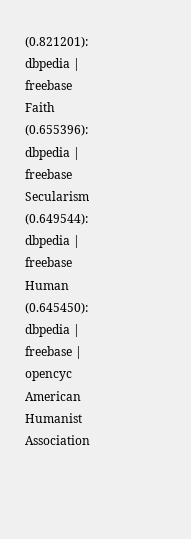(0.821201): dbpedia | freebase
Faith (0.655396): dbpedia | freebase
Secularism (0.649544): dbpedia | freebase
Human (0.645450): dbpedia | freebase | opencyc
American Humanist Association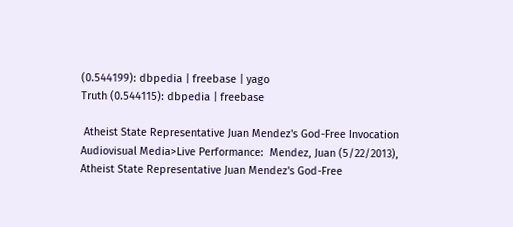(0.544199): dbpedia | freebase | yago
Truth (0.544115): dbpedia | freebase

 Atheist State Representative Juan Mendez's God-Free Invocation
Audiovisual Media>Live Performance:  Mendez, Juan (5/22/2013), Atheist State Representative Juan Mendez's God-Free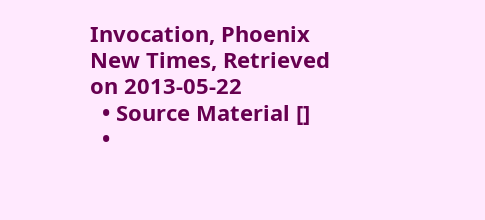Invocation, Phoenix New Times, Retrieved on 2013-05-22
  • Source Material []
  •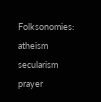Folksonomies: atheism secularism prayer